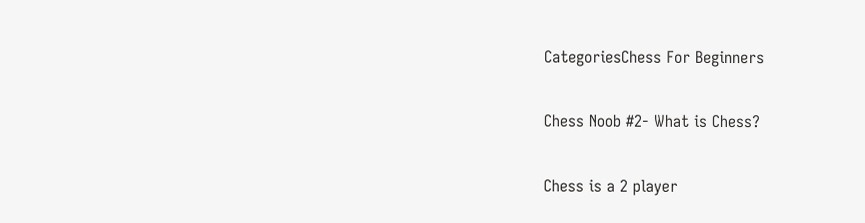CategoriesChess For Beginners

Chess Noob #2- What is Chess?

Chess is a 2 player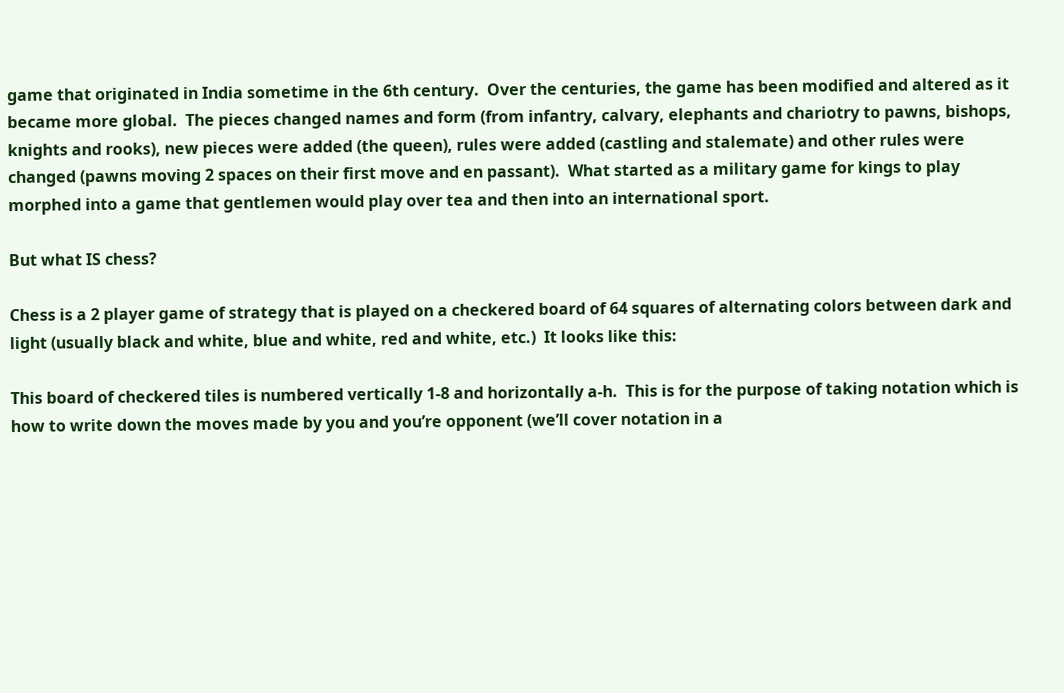game that originated in India sometime in the 6th century.  Over the centuries, the game has been modified and altered as it became more global.  The pieces changed names and form (from infantry, calvary, elephants and chariotry to pawns, bishops, knights and rooks), new pieces were added (the queen), rules were added (castling and stalemate) and other rules were changed (pawns moving 2 spaces on their first move and en passant).  What started as a military game for kings to play morphed into a game that gentlemen would play over tea and then into an international sport.

But what IS chess?

Chess is a 2 player game of strategy that is played on a checkered board of 64 squares of alternating colors between dark and light (usually black and white, blue and white, red and white, etc.)  It looks like this:

This board of checkered tiles is numbered vertically 1-8 and horizontally a-h.  This is for the purpose of taking notation which is how to write down the moves made by you and you’re opponent (we’ll cover notation in a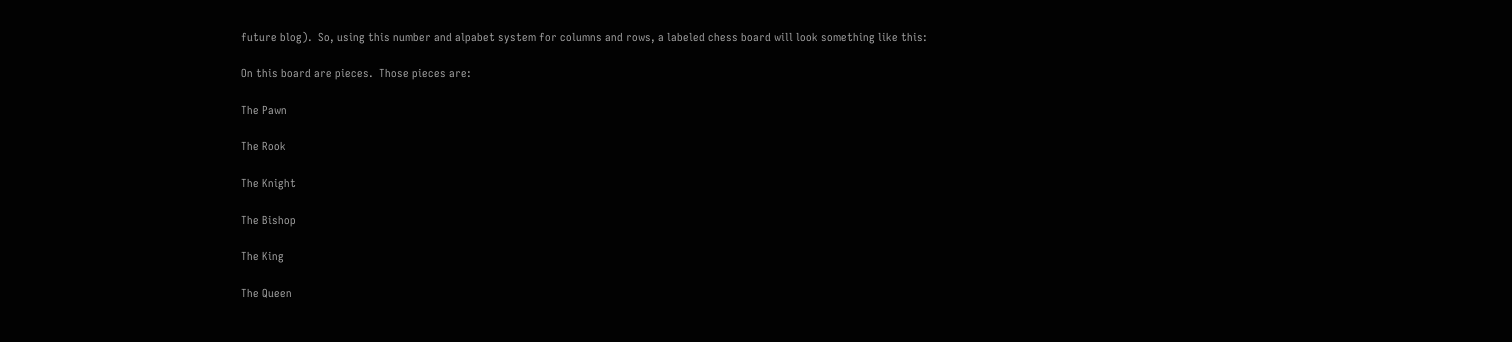future blog).  So, using this number and alpabet system for columns and rows, a labeled chess board will look something like this:

On this board are pieces.  Those pieces are:

The Pawn

The Rook

The Knight

The Bishop

The King

The Queen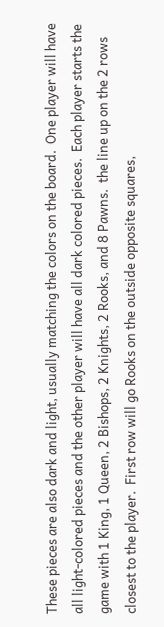These pieces are also dark and light, usually matching the colors on the board.  One player will have all light-colored pieces and the other player will have all dark colored pieces.  Each player starts the game with 1 King, 1 Queen, 2 Bishops, 2 Knights, 2 Rooks, and 8 Pawns.  the line up on the 2 rows closest to the player.  First row will go Rooks on the outside opposite squares,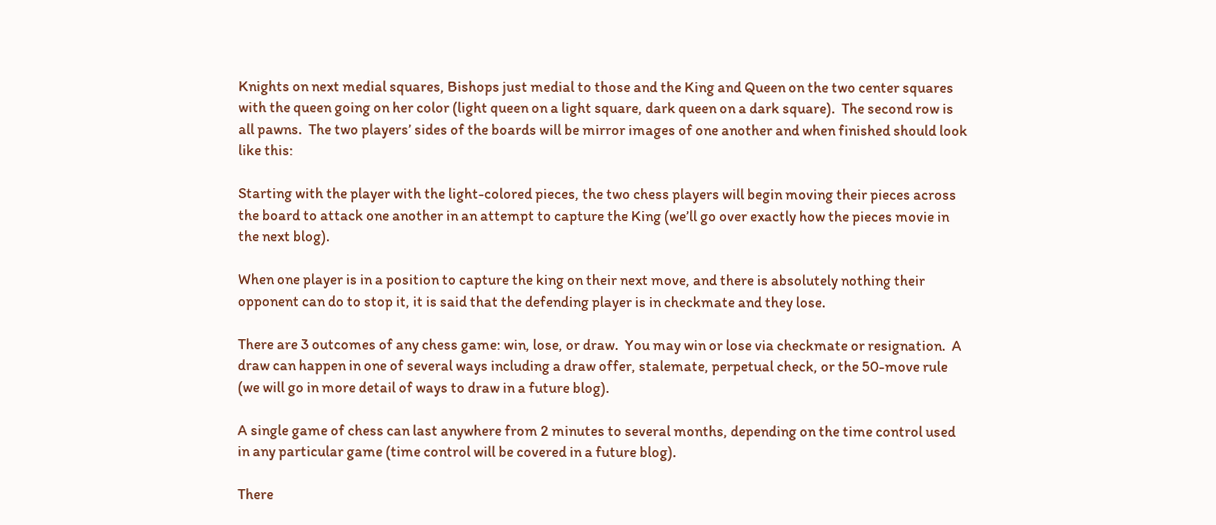Knights on next medial squares, Bishops just medial to those and the King and Queen on the two center squares with the queen going on her color (light queen on a light square, dark queen on a dark square).  The second row is all pawns.  The two players’ sides of the boards will be mirror images of one another and when finished should look like this:

Starting with the player with the light-colored pieces, the two chess players will begin moving their pieces across the board to attack one another in an attempt to capture the King (we’ll go over exactly how the pieces movie in the next blog).

When one player is in a position to capture the king on their next move, and there is absolutely nothing their opponent can do to stop it, it is said that the defending player is in checkmate and they lose.

There are 3 outcomes of any chess game: win, lose, or draw.  You may win or lose via checkmate or resignation.  A draw can happen in one of several ways including a draw offer, stalemate, perpetual check, or the 50-move rule (we will go in more detail of ways to draw in a future blog).

A single game of chess can last anywhere from 2 minutes to several months, depending on the time control used in any particular game (time control will be covered in a future blog).

There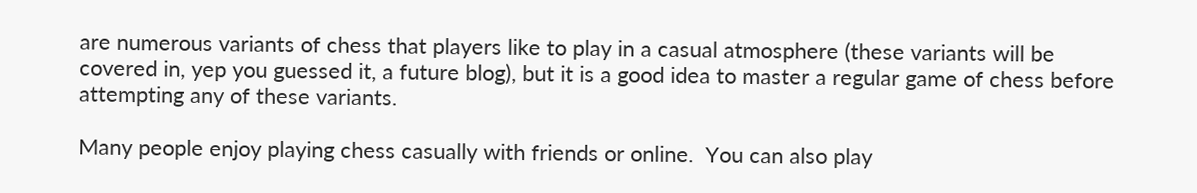are numerous variants of chess that players like to play in a casual atmosphere (these variants will be covered in, yep you guessed it, a future blog), but it is a good idea to master a regular game of chess before attempting any of these variants.

Many people enjoy playing chess casually with friends or online.  You can also play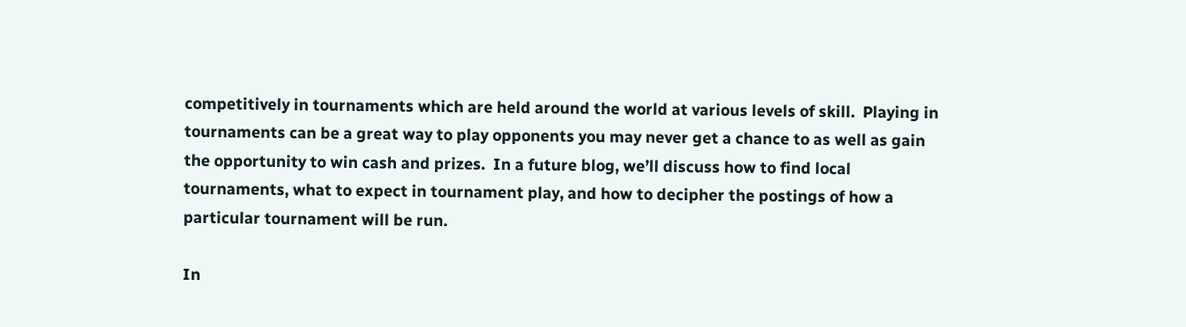competitively in tournaments which are held around the world at various levels of skill.  Playing in tournaments can be a great way to play opponents you may never get a chance to as well as gain the opportunity to win cash and prizes.  In a future blog, we’ll discuss how to find local tournaments, what to expect in tournament play, and how to decipher the postings of how a particular tournament will be run.

In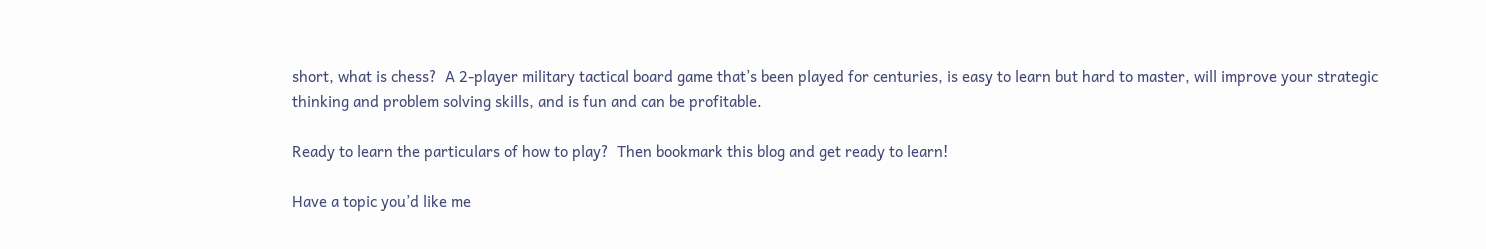short, what is chess?  A 2-player military tactical board game that’s been played for centuries, is easy to learn but hard to master, will improve your strategic thinking and problem solving skills, and is fun and can be profitable.

Ready to learn the particulars of how to play?  Then bookmark this blog and get ready to learn!

Have a topic you’d like me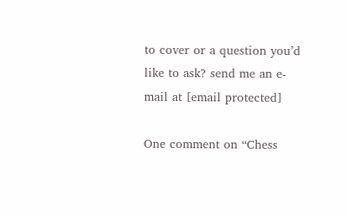to cover or a question you’d like to ask? send me an e-mail at [email protected]

One comment on “Chess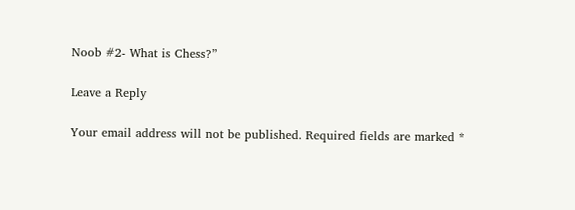Noob #2- What is Chess?”

Leave a Reply

Your email address will not be published. Required fields are marked *